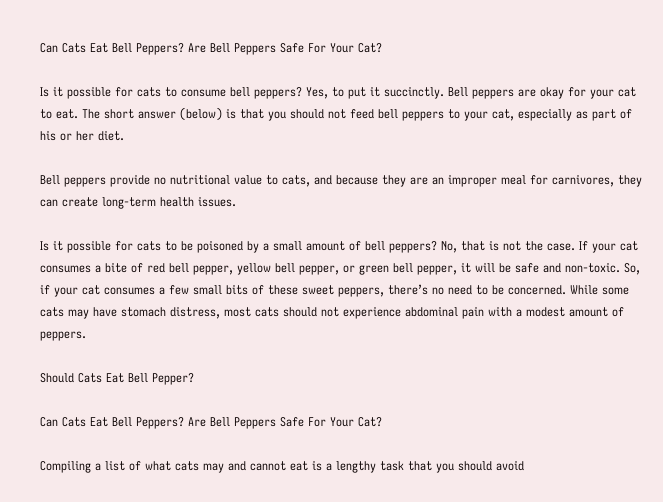Can Cats Eat Bell Peppers? Are Bell Peppers Safe For Your Cat?

Is it possible for cats to consume bell peppers? Yes, to put it succinctly. Bell peppers are okay for your cat to eat. The short answer (below) is that you should not feed bell peppers to your cat, especially as part of his or her diet.

Bell peppers provide no nutritional value to cats, and because they are an improper meal for carnivores, they can create long-term health issues.

Is it possible for cats to be poisoned by a small amount of bell peppers? No, that is not the case. If your cat consumes a bite of red bell pepper, yellow bell pepper, or green bell pepper, it will be safe and non-toxic. So, if your cat consumes a few small bits of these sweet peppers, there’s no need to be concerned. While some cats may have stomach distress, most cats should not experience abdominal pain with a modest amount of peppers.

Should Cats Eat Bell Pepper?

Can Cats Eat Bell Peppers? Are Bell Peppers Safe For Your Cat?

Compiling a list of what cats may and cannot eat is a lengthy task that you should avoid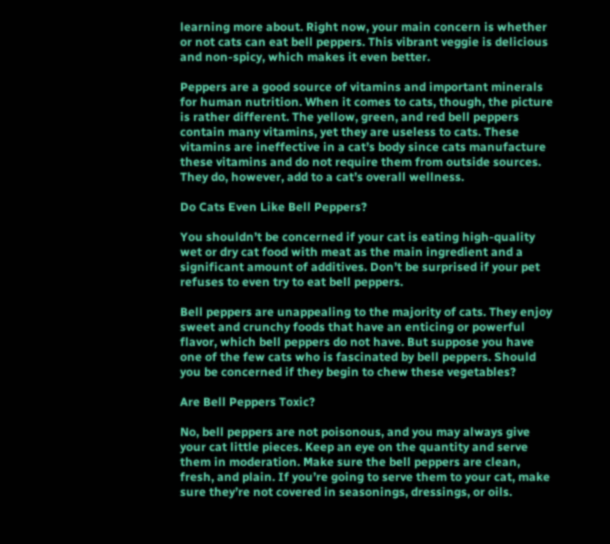learning more about. Right now, your main concern is whether or not cats can eat bell peppers. This vibrant veggie is delicious and non-spicy, which makes it even better.

Peppers are a good source of vitamins and important minerals for human nutrition. When it comes to cats, though, the picture is rather different. The yellow, green, and red bell peppers contain many vitamins, yet they are useless to cats. These vitamins are ineffective in a cat’s body since cats manufacture these vitamins and do not require them from outside sources. They do, however, add to a cat’s overall wellness.

Do Cats Even Like Bell Peppers?

You shouldn’t be concerned if your cat is eating high-quality wet or dry cat food with meat as the main ingredient and a significant amount of additives. Don’t be surprised if your pet refuses to even try to eat bell peppers.

Bell peppers are unappealing to the majority of cats. They enjoy sweet and crunchy foods that have an enticing or powerful flavor, which bell peppers do not have. But suppose you have one of the few cats who is fascinated by bell peppers. Should you be concerned if they begin to chew these vegetables?

Are Bell Peppers Toxic?

No, bell peppers are not poisonous, and you may always give your cat little pieces. Keep an eye on the quantity and serve them in moderation. Make sure the bell peppers are clean, fresh, and plain. If you’re going to serve them to your cat, make sure they’re not covered in seasonings, dressings, or oils.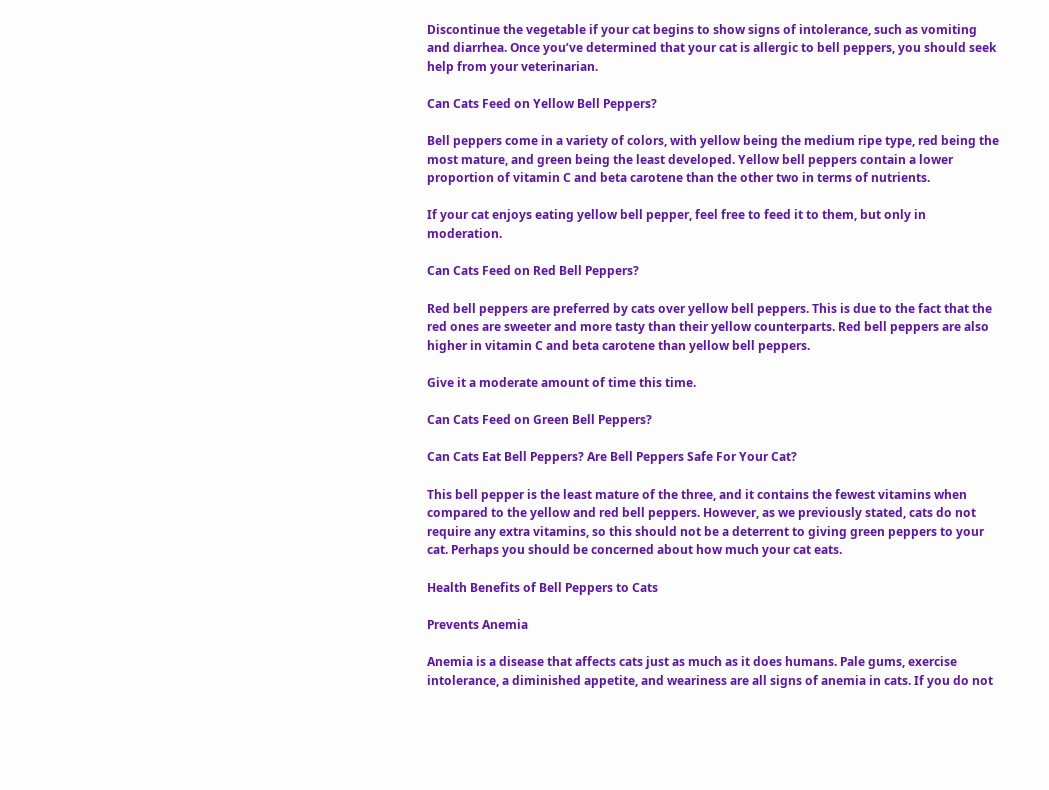Discontinue the vegetable if your cat begins to show signs of intolerance, such as vomiting and diarrhea. Once you’ve determined that your cat is allergic to bell peppers, you should seek help from your veterinarian.

Can Cats Feed on Yellow Bell Peppers?

Bell peppers come in a variety of colors, with yellow being the medium ripe type, red being the most mature, and green being the least developed. Yellow bell peppers contain a lower proportion of vitamin C and beta carotene than the other two in terms of nutrients.

If your cat enjoys eating yellow bell pepper, feel free to feed it to them, but only in moderation.

Can Cats Feed on Red Bell Peppers?

Red bell peppers are preferred by cats over yellow bell peppers. This is due to the fact that the red ones are sweeter and more tasty than their yellow counterparts. Red bell peppers are also higher in vitamin C and beta carotene than yellow bell peppers.

Give it a moderate amount of time this time.

Can Cats Feed on Green Bell Peppers?

Can Cats Eat Bell Peppers? Are Bell Peppers Safe For Your Cat?

This bell pepper is the least mature of the three, and it contains the fewest vitamins when compared to the yellow and red bell peppers. However, as we previously stated, cats do not require any extra vitamins, so this should not be a deterrent to giving green peppers to your cat. Perhaps you should be concerned about how much your cat eats.

Health Benefits of Bell Peppers to Cats

Prevents Anemia

Anemia is a disease that affects cats just as much as it does humans. Pale gums, exercise intolerance, a diminished appetite, and weariness are all signs of anemia in cats. If you do not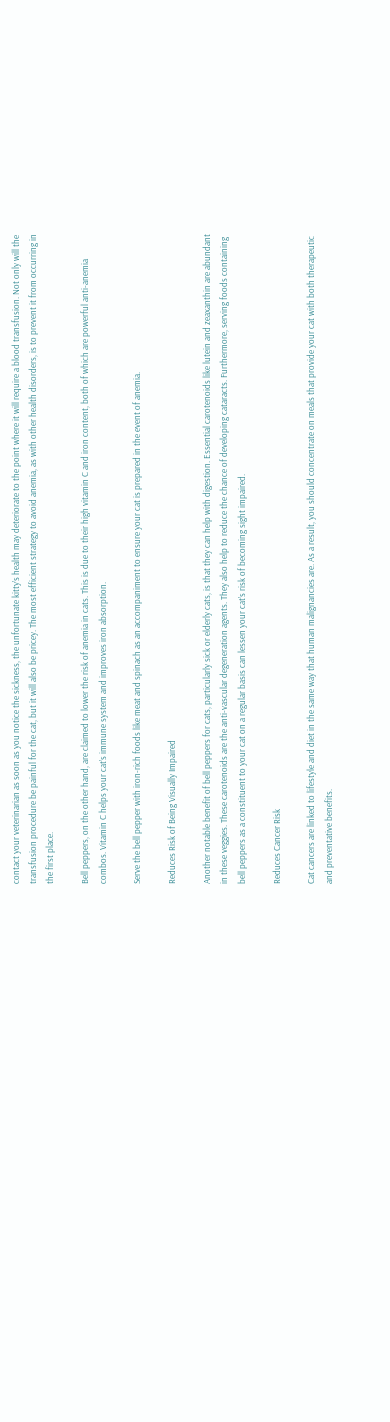contact your veterinarian as soon as you notice the sickness, the unfortunate kitty’s health may deteriorate to the point where it will require a blood transfusion. Not only will the transfusion procedure be painful for the cat, but it will also be pricey. The most efficient strategy to avoid anemia, as with other health disorders, is to prevent it from occurring in the first place.

Bell peppers, on the other hand, are claimed to lower the risk of anemia in cats. This is due to their high vitamin C and iron content, both of which are powerful anti-anemia combos. Vitamin C helps your cat’s immune system and improves iron absorption.

Serve the bell pepper with iron-rich foods like meat and spinach as an accompaniment to ensure your cat is prepared in the event of anemia.

Reduces Risk of Being Visually Impaired

Another notable benefit of bell peppers for cats, particularly sick or elderly cats, is that they can help with digestion. Essential carotenoids like lutein and zeaxanthin are abundant in these veggies. These carotenoids are the anti-vascular degeneration agents. They also help to reduce the chance of developing cataracts. Furthermore, serving foods containing bell peppers as a constituent to your cat on a regular basis can lessen your cat’s risk of becoming sight impaired.

Reduces Cancer Risk

Cat cancers are linked to lifestyle and diet in the same way that human malignancies are. As a result, you should concentrate on meals that provide your cat with both therapeutic and preventative benefits.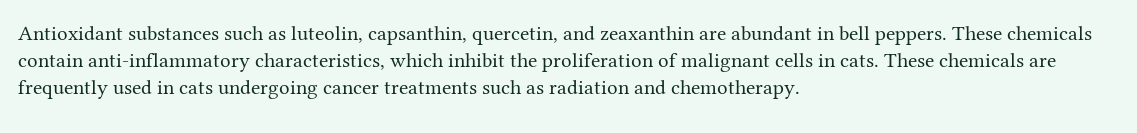Antioxidant substances such as luteolin, capsanthin, quercetin, and zeaxanthin are abundant in bell peppers. These chemicals contain anti-inflammatory characteristics, which inhibit the proliferation of malignant cells in cats. These chemicals are frequently used in cats undergoing cancer treatments such as radiation and chemotherapy.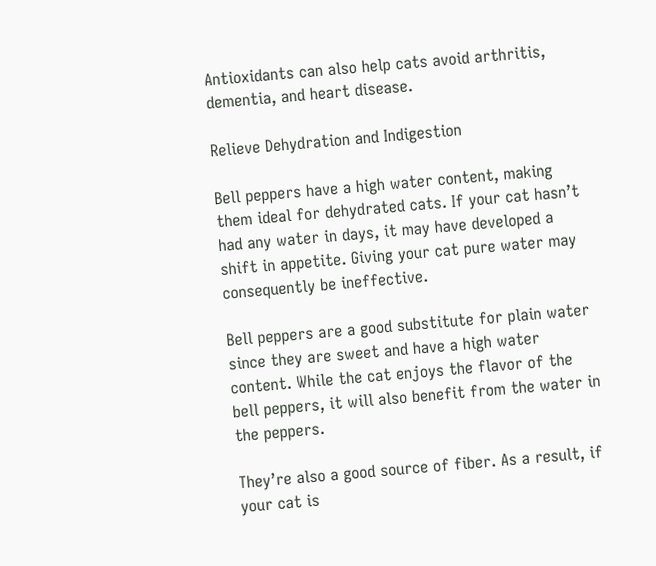Antioxidants can also help cats avoid arthritis, dementia, and heart disease.

Relieve Dehydration and Indigestion

Bell peppers have a high water content, making them ideal for dehydrated cats. If your cat hasn’t had any water in days, it may have developed a shift in appetite. Giving your cat pure water may consequently be ineffective.

Bell peppers are a good substitute for plain water since they are sweet and have a high water content. While the cat enjoys the flavor of the bell peppers, it will also benefit from the water in the peppers.

They’re also a good source of fiber. As a result, if your cat is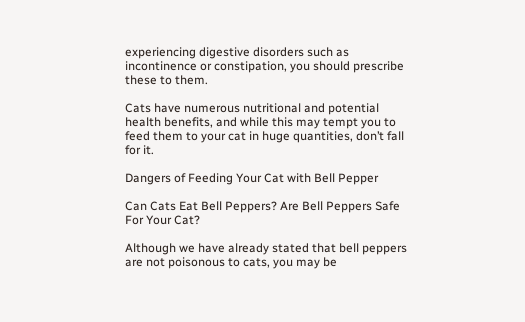experiencing digestive disorders such as incontinence or constipation, you should prescribe these to them.

Cats have numerous nutritional and potential health benefits, and while this may tempt you to feed them to your cat in huge quantities, don’t fall for it.

Dangers of Feeding Your Cat with Bell Pepper

Can Cats Eat Bell Peppers? Are Bell Peppers Safe For Your Cat?

Although we have already stated that bell peppers are not poisonous to cats, you may be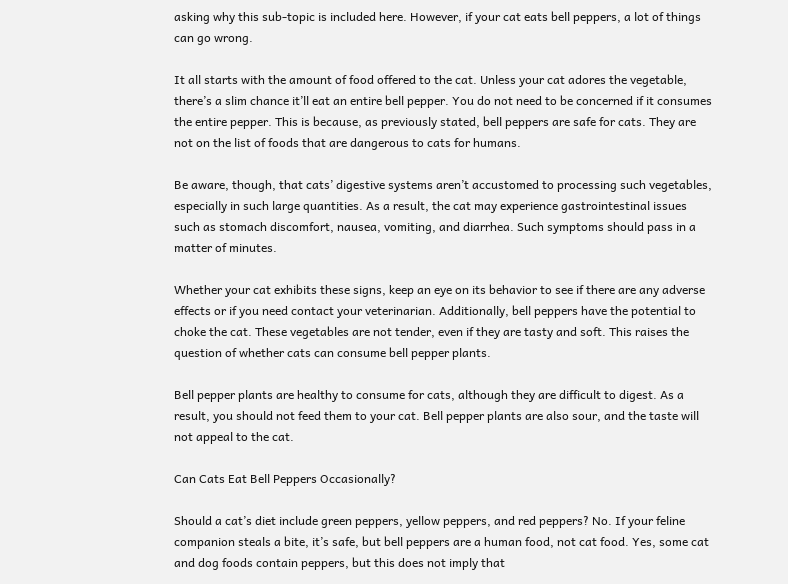asking why this sub-topic is included here. However, if your cat eats bell peppers, a lot of things can go wrong.

It all starts with the amount of food offered to the cat. Unless your cat adores the vegetable, there’s a slim chance it’ll eat an entire bell pepper. You do not need to be concerned if it consumes the entire pepper. This is because, as previously stated, bell peppers are safe for cats. They are not on the list of foods that are dangerous to cats for humans.

Be aware, though, that cats’ digestive systems aren’t accustomed to processing such vegetables, especially in such large quantities. As a result, the cat may experience gastrointestinal issues such as stomach discomfort, nausea, vomiting, and diarrhea. Such symptoms should pass in a matter of minutes.

Whether your cat exhibits these signs, keep an eye on its behavior to see if there are any adverse effects or if you need contact your veterinarian. Additionally, bell peppers have the potential to choke the cat. These vegetables are not tender, even if they are tasty and soft. This raises the question of whether cats can consume bell pepper plants.

Bell pepper plants are healthy to consume for cats, although they are difficult to digest. As a result, you should not feed them to your cat. Bell pepper plants are also sour, and the taste will not appeal to the cat.

Can Cats Eat Bell Peppers Occasionally?

Should a cat’s diet include green peppers, yellow peppers, and red peppers? No. If your feline companion steals a bite, it’s safe, but bell peppers are a human food, not cat food. Yes, some cat and dog foods contain peppers, but this does not imply that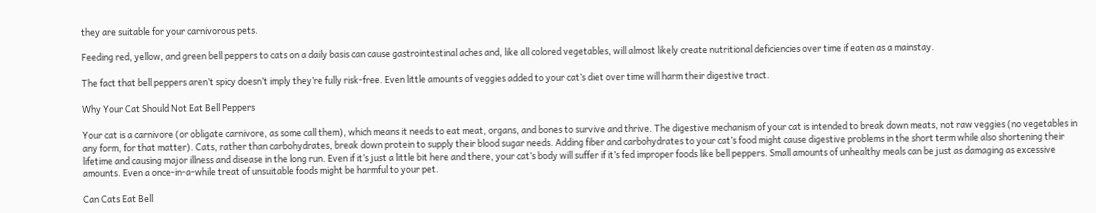they are suitable for your carnivorous pets.

Feeding red, yellow, and green bell peppers to cats on a daily basis can cause gastrointestinal aches and, like all colored vegetables, will almost likely create nutritional deficiencies over time if eaten as a mainstay.

The fact that bell peppers aren’t spicy doesn’t imply they’re fully risk-free. Even little amounts of veggies added to your cat’s diet over time will harm their digestive tract.

Why Your Cat Should Not Eat Bell Peppers

Your cat is a carnivore (or obligate carnivore, as some call them), which means it needs to eat meat, organs, and bones to survive and thrive. The digestive mechanism of your cat is intended to break down meats, not raw veggies (no vegetables in any form, for that matter). Cats, rather than carbohydrates, break down protein to supply their blood sugar needs. Adding fiber and carbohydrates to your cat’s food might cause digestive problems in the short term while also shortening their lifetime and causing major illness and disease in the long run. Even if it’s just a little bit here and there, your cat’s body will suffer if it’s fed improper foods like bell peppers. Small amounts of unhealthy meals can be just as damaging as excessive amounts. Even a once-in-a-while treat of unsuitable foods might be harmful to your pet.

Can Cats Eat Bell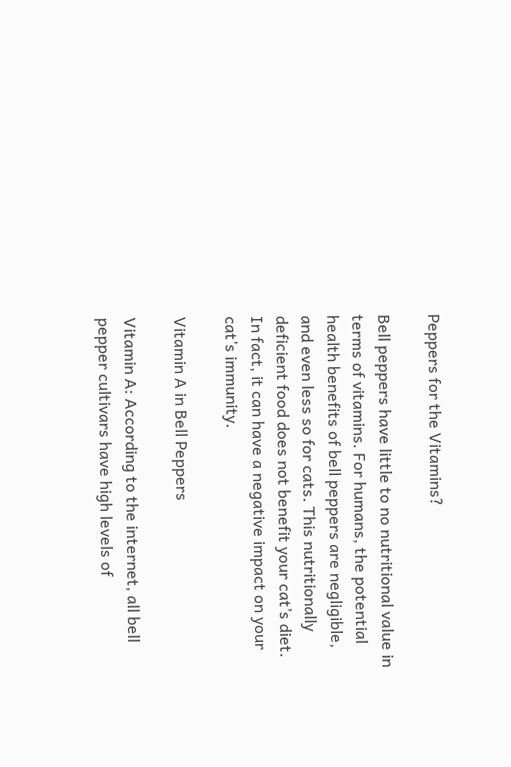Peppers for the Vitamins?

Bell peppers have little to no nutritional value in terms of vitamins. For humans, the potential health benefits of bell peppers are negligible, and even less so for cats. This nutritionally deficient food does not benefit your cat’s diet. In fact, it can have a negative impact on your cat’s immunity.

Vitamin A in Bell Peppers

Vitamin A: According to the internet, all bell pepper cultivars have high levels of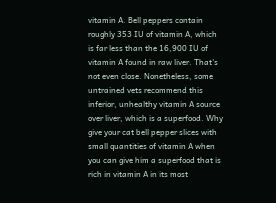vitamin A. Bell peppers contain roughly 353 IU of vitamin A, which is far less than the 16,900 IU of vitamin A found in raw liver. That’s not even close. Nonetheless, some untrained vets recommend this inferior, unhealthy vitamin A source over liver, which is a superfood. Why give your cat bell pepper slices with small quantities of vitamin A when you can give him a superfood that is rich in vitamin A in its most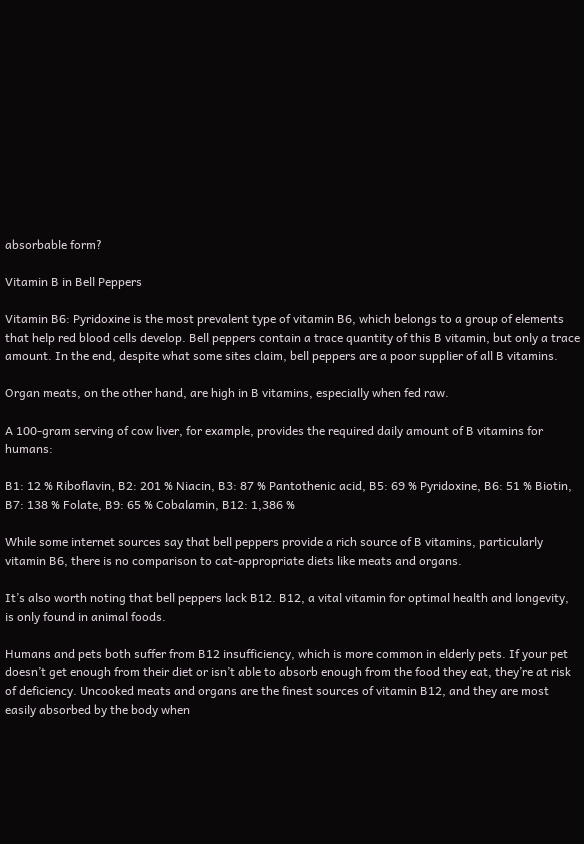absorbable form?

Vitamin B in Bell Peppers

Vitamin B6: Pyridoxine is the most prevalent type of vitamin B6, which belongs to a group of elements that help red blood cells develop. Bell peppers contain a trace quantity of this B vitamin, but only a trace amount. In the end, despite what some sites claim, bell peppers are a poor supplier of all B vitamins.

Organ meats, on the other hand, are high in B vitamins, especially when fed raw.

A 100-gram serving of cow liver, for example, provides the required daily amount of B vitamins for humans:

B1: 12 % Riboflavin, B2: 201 % Niacin, B3: 87 % Pantothenic acid, B5: 69 % Pyridoxine, B6: 51 % Biotin, B7: 138 % Folate, B9: 65 % Cobalamin, B12: 1,386 %

While some internet sources say that bell peppers provide a rich source of B vitamins, particularly vitamin B6, there is no comparison to cat-appropriate diets like meats and organs.

It’s also worth noting that bell peppers lack B12. B12, a vital vitamin for optimal health and longevity, is only found in animal foods.

Humans and pets both suffer from B12 insufficiency, which is more common in elderly pets. If your pet doesn’t get enough from their diet or isn’t able to absorb enough from the food they eat, they’re at risk of deficiency. Uncooked meats and organs are the finest sources of vitamin B12, and they are most easily absorbed by the body when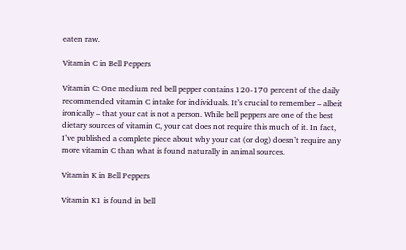eaten raw.

Vitamin C in Bell Peppers

Vitamin C: One medium red bell pepper contains 120-170 percent of the daily recommended vitamin C intake for individuals. It’s crucial to remember – albeit ironically – that your cat is not a person. While bell peppers are one of the best dietary sources of vitamin C, your cat does not require this much of it. In fact, I’ve published a complete piece about why your cat (or dog) doesn’t require any more vitamin C than what is found naturally in animal sources.

Vitamin K in Bell Peppers

Vitamin K1 is found in bell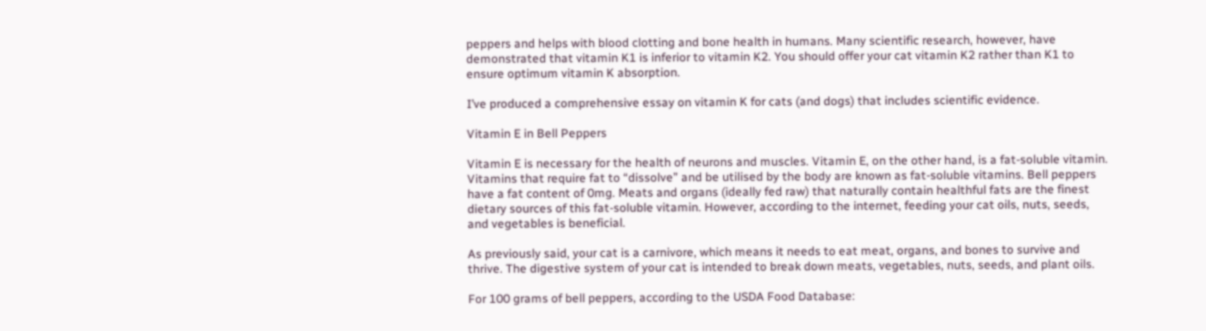peppers and helps with blood clotting and bone health in humans. Many scientific research, however, have demonstrated that vitamin K1 is inferior to vitamin K2. You should offer your cat vitamin K2 rather than K1 to ensure optimum vitamin K absorption.

I’ve produced a comprehensive essay on vitamin K for cats (and dogs) that includes scientific evidence.

Vitamin E in Bell Peppers

Vitamin E is necessary for the health of neurons and muscles. Vitamin E, on the other hand, is a fat-soluble vitamin. Vitamins that require fat to “dissolve” and be utilised by the body are known as fat-soluble vitamins. Bell peppers have a fat content of 0mg. Meats and organs (ideally fed raw) that naturally contain healthful fats are the finest dietary sources of this fat-soluble vitamin. However, according to the internet, feeding your cat oils, nuts, seeds, and vegetables is beneficial.

As previously said, your cat is a carnivore, which means it needs to eat meat, organs, and bones to survive and thrive. The digestive system of your cat is intended to break down meats, vegetables, nuts, seeds, and plant oils.

For 100 grams of bell peppers, according to the USDA Food Database: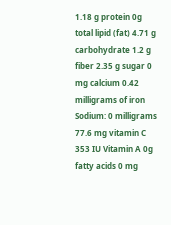1.18 g protein 0g total lipid (fat) 4.71 g carbohydrate 1.2 g fiber 2.35 g sugar 0 mg calcium 0.42 milligrams of iron Sodium: 0 milligrams 77.6 mg vitamin C 353 IU Vitamin A 0g fatty acids 0 mg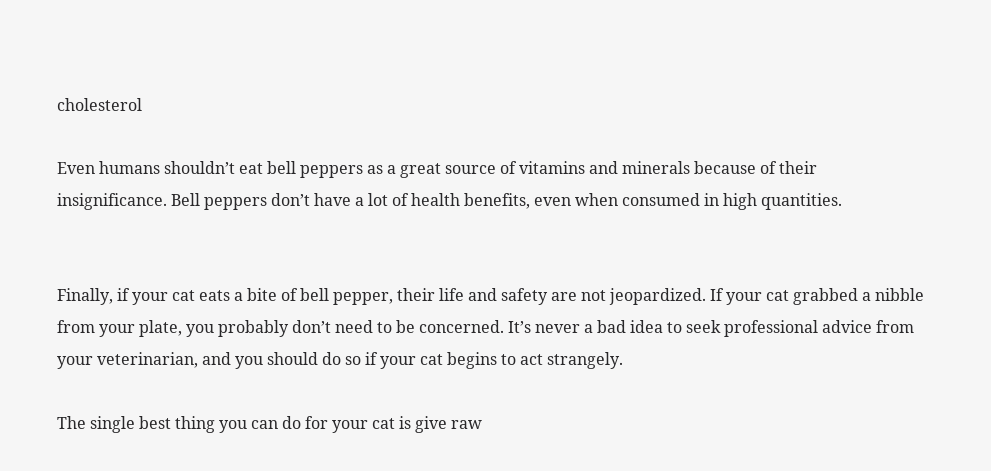cholesterol

Even humans shouldn’t eat bell peppers as a great source of vitamins and minerals because of their insignificance. Bell peppers don’t have a lot of health benefits, even when consumed in high quantities.


Finally, if your cat eats a bite of bell pepper, their life and safety are not jeopardized. If your cat grabbed a nibble from your plate, you probably don’t need to be concerned. It’s never a bad idea to seek professional advice from your veterinarian, and you should do so if your cat begins to act strangely.

The single best thing you can do for your cat is give raw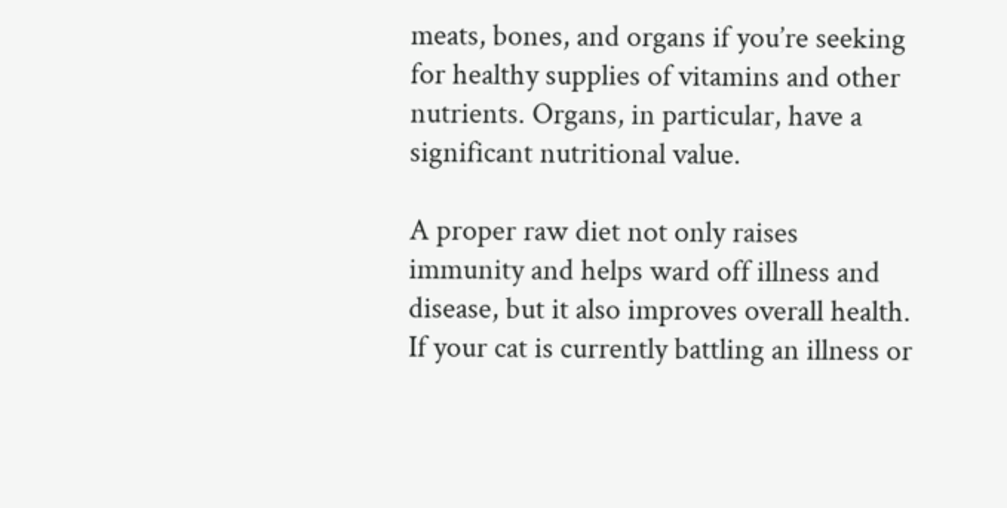meats, bones, and organs if you’re seeking for healthy supplies of vitamins and other nutrients. Organs, in particular, have a significant nutritional value.

A proper raw diet not only raises immunity and helps ward off illness and disease, but it also improves overall health. If your cat is currently battling an illness or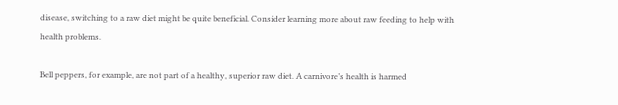disease, switching to a raw diet might be quite beneficial. Consider learning more about raw feeding to help with health problems.

Bell peppers, for example, are not part of a healthy, superior raw diet. A carnivore’s health is harmed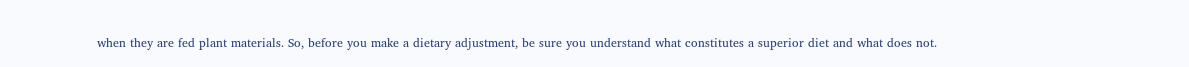when they are fed plant materials. So, before you make a dietary adjustment, be sure you understand what constitutes a superior diet and what does not.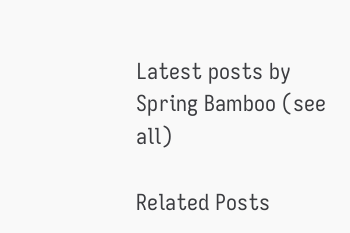Latest posts by Spring Bamboo (see all)

Related Posts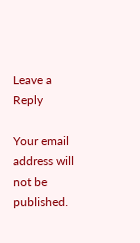Leave a Reply

Your email address will not be published.